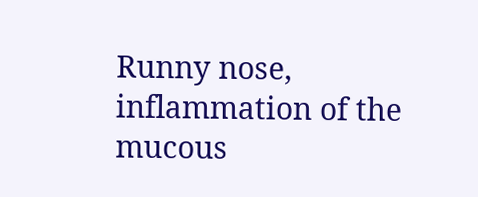Runny nose, inflammation of the mucous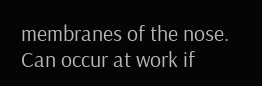membranes of the nose. Can occur at work if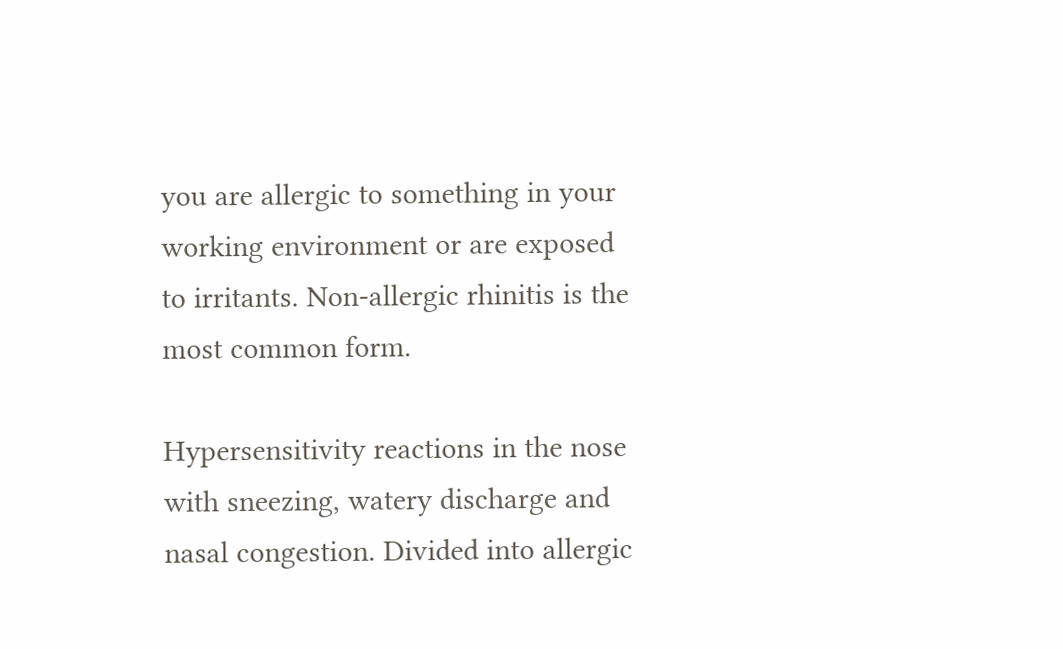you are allergic to something in your working environment or are exposed to irritants. Non-allergic rhinitis is the most common form.

Hypersensitivity reactions in the nose with sneezing, watery discharge and nasal congestion. Divided into allergic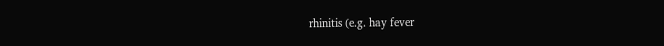rhinitis (e.g. hay fever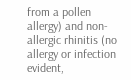from a pollen allergy) and non-allergic rhinitis (no allergy or infection evident,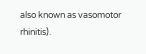also known as vasomotor rhinitis).